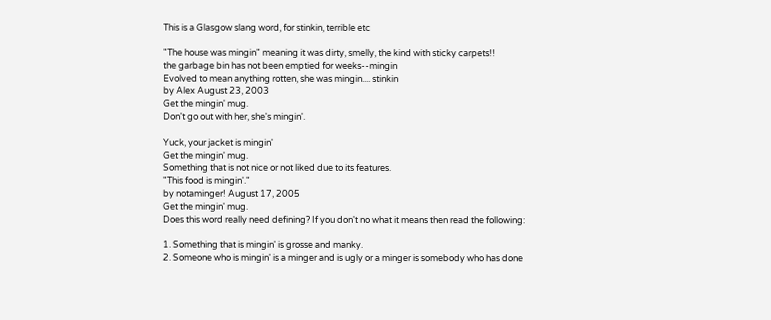This is a Glasgow slang word, for stinkin, terrible etc

"The house was mingin" meaning it was dirty, smelly, the kind with sticky carpets!!
the garbage bin has not been emptied for weeks--mingin
Evolved to mean anything rotten, she was mingin.... stinkin
by Alex August 23, 2003
Get the mingin' mug.
Don't go out with her, she's mingin'.

Yuck, your jacket is mingin'
Get the mingin' mug.
Something that is not nice or not liked due to its features.
"This food is mingin'."
by notaminger! August 17, 2005
Get the mingin' mug.
Does this word really need defining? If you don't no what it means then read the following:

1. Something that is mingin' is grosse and manky.
2. Someone who is mingin' is a minger and is ugly or a minger is somebody who has done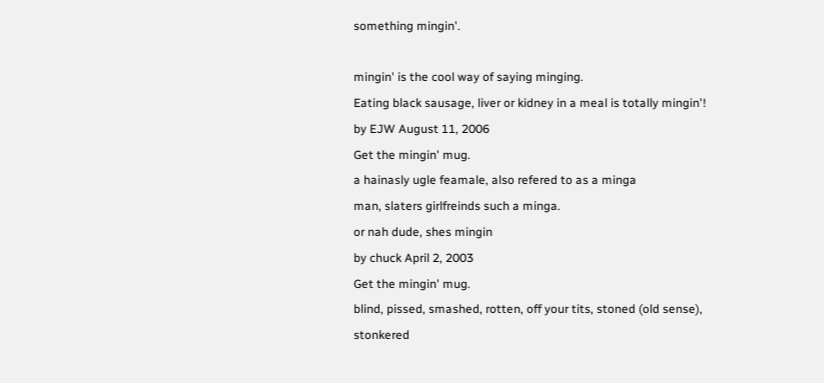something mingin'.

mingin' is the cool way of saying minging.
Eating black sausage, liver or kidney in a meal is totally mingin'!
by EJW August 11, 2006
Get the mingin' mug.
a hainasly ugle feamale, also refered to as a minga
man, slaters girlfreinds such a minga.
or nah dude, shes mingin
by chuck April 2, 2003
Get the mingin' mug.
blind, pissed, smashed, rotten, off your tits, stoned (old sense), stonkered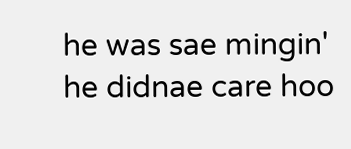he was sae mingin' he didnae care hoo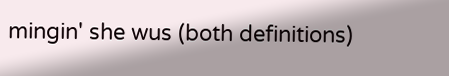mingin' she wus (both definitions)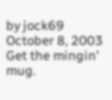by jock69 October 8, 2003
Get the mingin' mug.